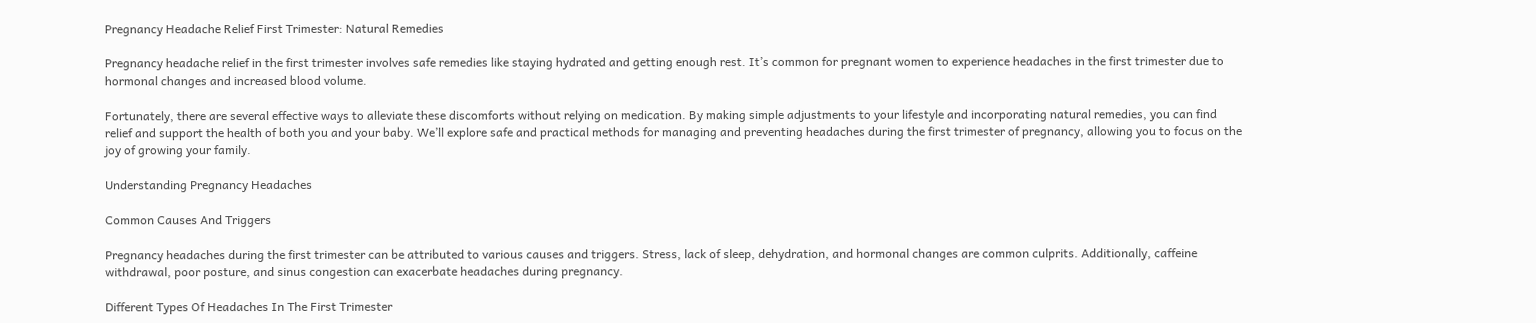Pregnancy Headache Relief First Trimester: Natural Remedies

Pregnancy headache relief in the first trimester involves safe remedies like staying hydrated and getting enough rest. It’s common for pregnant women to experience headaches in the first trimester due to hormonal changes and increased blood volume.

Fortunately, there are several effective ways to alleviate these discomforts without relying on medication. By making simple adjustments to your lifestyle and incorporating natural remedies, you can find relief and support the health of both you and your baby. We’ll explore safe and practical methods for managing and preventing headaches during the first trimester of pregnancy, allowing you to focus on the joy of growing your family.

Understanding Pregnancy Headaches

Common Causes And Triggers

Pregnancy headaches during the first trimester can be attributed to various causes and triggers. Stress, lack of sleep, dehydration, and hormonal changes are common culprits. Additionally, caffeine withdrawal, poor posture, and sinus congestion can exacerbate headaches during pregnancy.

Different Types Of Headaches In The First Trimester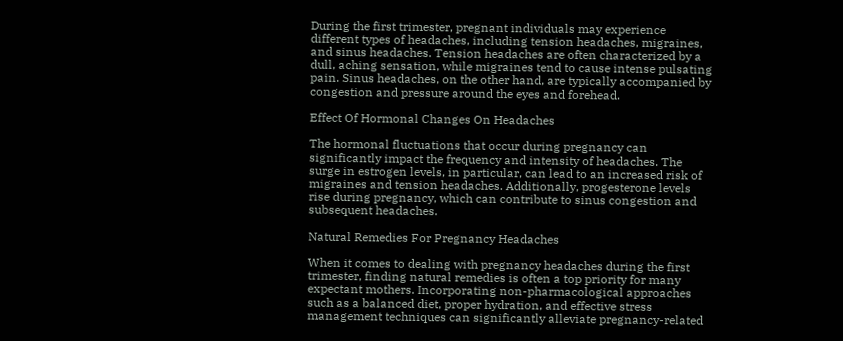During the first trimester, pregnant individuals may experience different types of headaches, including tension headaches, migraines, and sinus headaches. Tension headaches are often characterized by a dull, aching sensation, while migraines tend to cause intense pulsating pain. Sinus headaches, on the other hand, are typically accompanied by congestion and pressure around the eyes and forehead.

Effect Of Hormonal Changes On Headaches

The hormonal fluctuations that occur during pregnancy can significantly impact the frequency and intensity of headaches. The surge in estrogen levels, in particular, can lead to an increased risk of migraines and tension headaches. Additionally, progesterone levels rise during pregnancy, which can contribute to sinus congestion and subsequent headaches.

Natural Remedies For Pregnancy Headaches

When it comes to dealing with pregnancy headaches during the first trimester, finding natural remedies is often a top priority for many expectant mothers. Incorporating non-pharmacological approaches such as a balanced diet, proper hydration, and effective stress management techniques can significantly alleviate pregnancy-related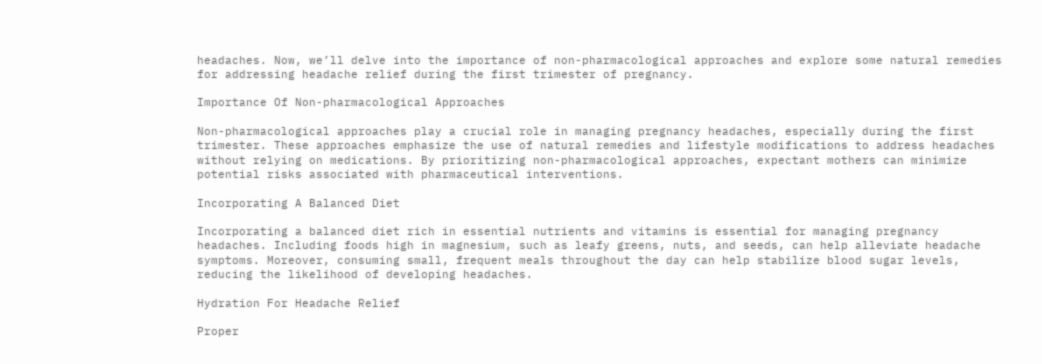headaches. Now, we’ll delve into the importance of non-pharmacological approaches and explore some natural remedies for addressing headache relief during the first trimester of pregnancy.

Importance Of Non-pharmacological Approaches

Non-pharmacological approaches play a crucial role in managing pregnancy headaches, especially during the first trimester. These approaches emphasize the use of natural remedies and lifestyle modifications to address headaches without relying on medications. By prioritizing non-pharmacological approaches, expectant mothers can minimize potential risks associated with pharmaceutical interventions.

Incorporating A Balanced Diet

Incorporating a balanced diet rich in essential nutrients and vitamins is essential for managing pregnancy headaches. Including foods high in magnesium, such as leafy greens, nuts, and seeds, can help alleviate headache symptoms. Moreover, consuming small, frequent meals throughout the day can help stabilize blood sugar levels, reducing the likelihood of developing headaches.

Hydration For Headache Relief

Proper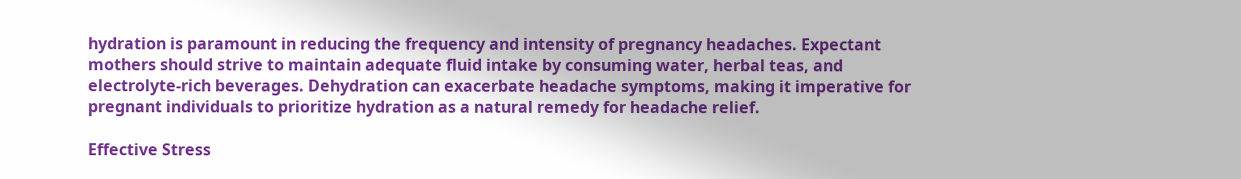hydration is paramount in reducing the frequency and intensity of pregnancy headaches. Expectant mothers should strive to maintain adequate fluid intake by consuming water, herbal teas, and electrolyte-rich beverages. Dehydration can exacerbate headache symptoms, making it imperative for pregnant individuals to prioritize hydration as a natural remedy for headache relief.

Effective Stress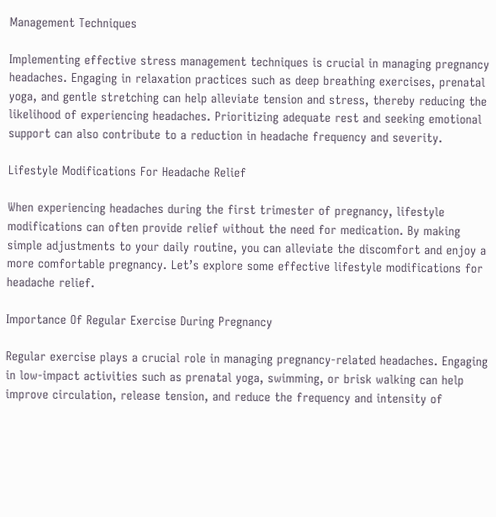Management Techniques

Implementing effective stress management techniques is crucial in managing pregnancy headaches. Engaging in relaxation practices such as deep breathing exercises, prenatal yoga, and gentle stretching can help alleviate tension and stress, thereby reducing the likelihood of experiencing headaches. Prioritizing adequate rest and seeking emotional support can also contribute to a reduction in headache frequency and severity.

Lifestyle Modifications For Headache Relief

When experiencing headaches during the first trimester of pregnancy, lifestyle modifications can often provide relief without the need for medication. By making simple adjustments to your daily routine, you can alleviate the discomfort and enjoy a more comfortable pregnancy. Let’s explore some effective lifestyle modifications for headache relief.

Importance Of Regular Exercise During Pregnancy

Regular exercise plays a crucial role in managing pregnancy-related headaches. Engaging in low-impact activities such as prenatal yoga, swimming, or brisk walking can help improve circulation, release tension, and reduce the frequency and intensity of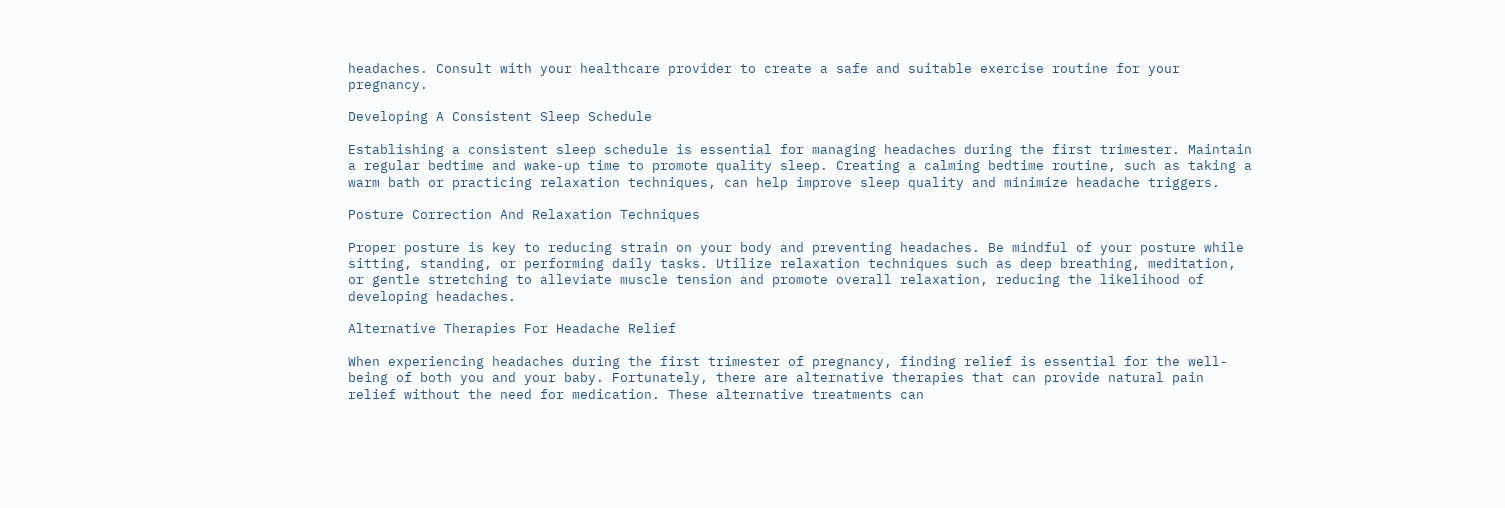headaches. Consult with your healthcare provider to create a safe and suitable exercise routine for your pregnancy.

Developing A Consistent Sleep Schedule

Establishing a consistent sleep schedule is essential for managing headaches during the first trimester. Maintain a regular bedtime and wake-up time to promote quality sleep. Creating a calming bedtime routine, such as taking a warm bath or practicing relaxation techniques, can help improve sleep quality and minimize headache triggers.

Posture Correction And Relaxation Techniques

Proper posture is key to reducing strain on your body and preventing headaches. Be mindful of your posture while sitting, standing, or performing daily tasks. Utilize relaxation techniques such as deep breathing, meditation, or gentle stretching to alleviate muscle tension and promote overall relaxation, reducing the likelihood of developing headaches.

Alternative Therapies For Headache Relief

When experiencing headaches during the first trimester of pregnancy, finding relief is essential for the well-being of both you and your baby. Fortunately, there are alternative therapies that can provide natural pain relief without the need for medication. These alternative treatments can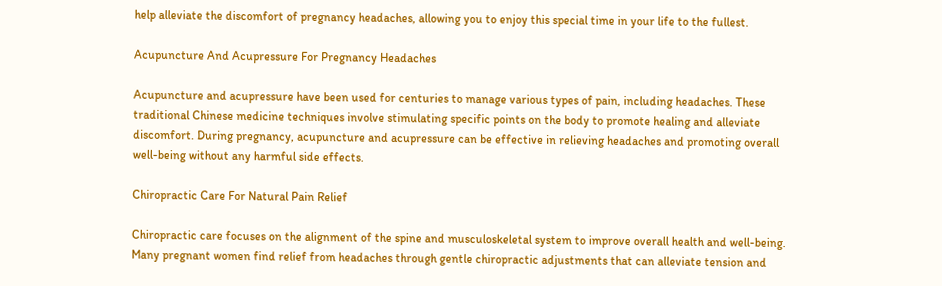help alleviate the discomfort of pregnancy headaches, allowing you to enjoy this special time in your life to the fullest.

Acupuncture And Acupressure For Pregnancy Headaches

Acupuncture and acupressure have been used for centuries to manage various types of pain, including headaches. These traditional Chinese medicine techniques involve stimulating specific points on the body to promote healing and alleviate discomfort. During pregnancy, acupuncture and acupressure can be effective in relieving headaches and promoting overall well-being without any harmful side effects.

Chiropractic Care For Natural Pain Relief

Chiropractic care focuses on the alignment of the spine and musculoskeletal system to improve overall health and well-being. Many pregnant women find relief from headaches through gentle chiropractic adjustments that can alleviate tension and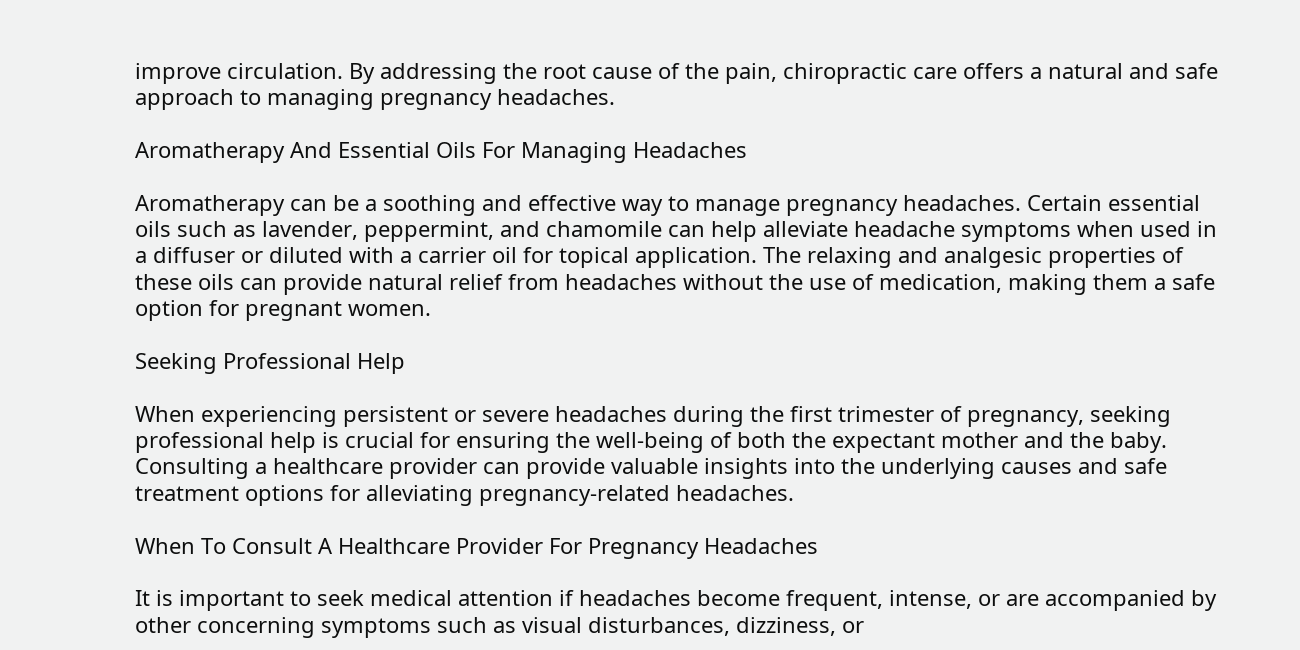improve circulation. By addressing the root cause of the pain, chiropractic care offers a natural and safe approach to managing pregnancy headaches.

Aromatherapy And Essential Oils For Managing Headaches

Aromatherapy can be a soothing and effective way to manage pregnancy headaches. Certain essential oils such as lavender, peppermint, and chamomile can help alleviate headache symptoms when used in a diffuser or diluted with a carrier oil for topical application. The relaxing and analgesic properties of these oils can provide natural relief from headaches without the use of medication, making them a safe option for pregnant women.

Seeking Professional Help

When experiencing persistent or severe headaches during the first trimester of pregnancy, seeking professional help is crucial for ensuring the well-being of both the expectant mother and the baby. Consulting a healthcare provider can provide valuable insights into the underlying causes and safe treatment options for alleviating pregnancy-related headaches.

When To Consult A Healthcare Provider For Pregnancy Headaches

It is important to seek medical attention if headaches become frequent, intense, or are accompanied by other concerning symptoms such as visual disturbances, dizziness, or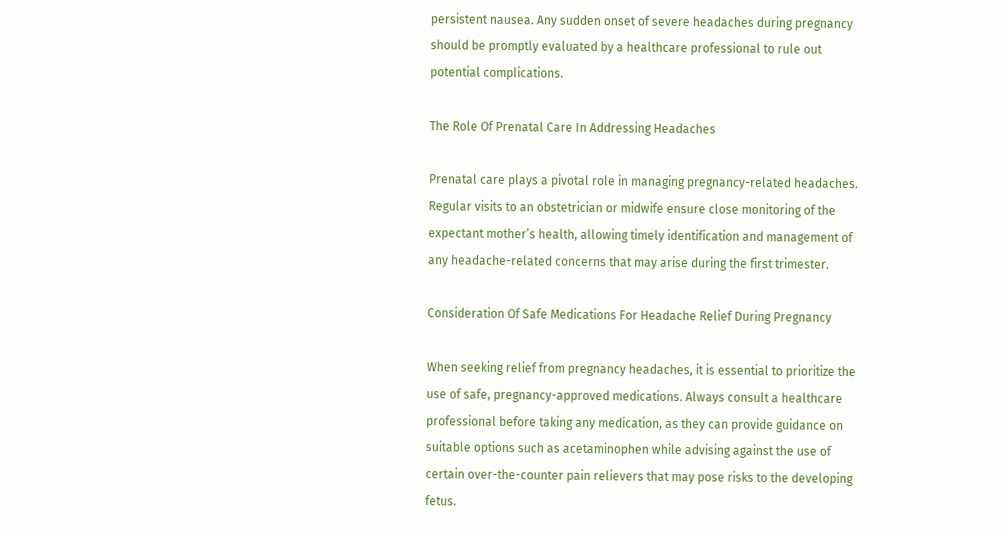persistent nausea. Any sudden onset of severe headaches during pregnancy should be promptly evaluated by a healthcare professional to rule out potential complications.

The Role Of Prenatal Care In Addressing Headaches

Prenatal care plays a pivotal role in managing pregnancy-related headaches. Regular visits to an obstetrician or midwife ensure close monitoring of the expectant mother’s health, allowing timely identification and management of any headache-related concerns that may arise during the first trimester.

Consideration Of Safe Medications For Headache Relief During Pregnancy

When seeking relief from pregnancy headaches, it is essential to prioritize the use of safe, pregnancy-approved medications. Always consult a healthcare professional before taking any medication, as they can provide guidance on suitable options such as acetaminophen while advising against the use of certain over-the-counter pain relievers that may pose risks to the developing fetus.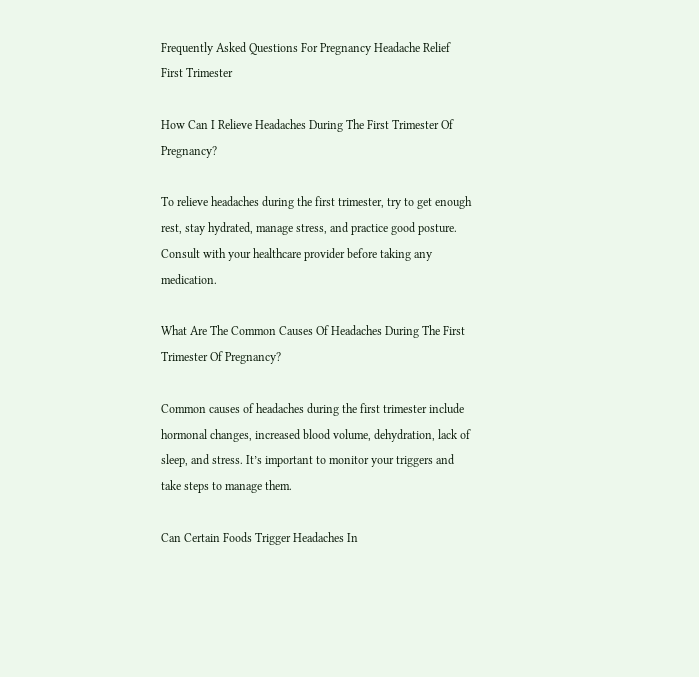Frequently Asked Questions For Pregnancy Headache Relief First Trimester

How Can I Relieve Headaches During The First Trimester Of Pregnancy?

To relieve headaches during the first trimester, try to get enough rest, stay hydrated, manage stress, and practice good posture. Consult with your healthcare provider before taking any medication.

What Are The Common Causes Of Headaches During The First Trimester Of Pregnancy?

Common causes of headaches during the first trimester include hormonal changes, increased blood volume, dehydration, lack of sleep, and stress. It’s important to monitor your triggers and take steps to manage them.

Can Certain Foods Trigger Headaches In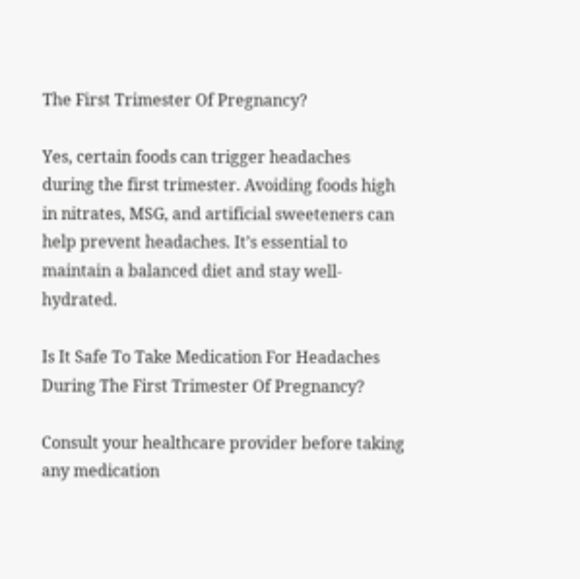The First Trimester Of Pregnancy?

Yes, certain foods can trigger headaches during the first trimester. Avoiding foods high in nitrates, MSG, and artificial sweeteners can help prevent headaches. It’s essential to maintain a balanced diet and stay well-hydrated.

Is It Safe To Take Medication For Headaches During The First Trimester Of Pregnancy?

Consult your healthcare provider before taking any medication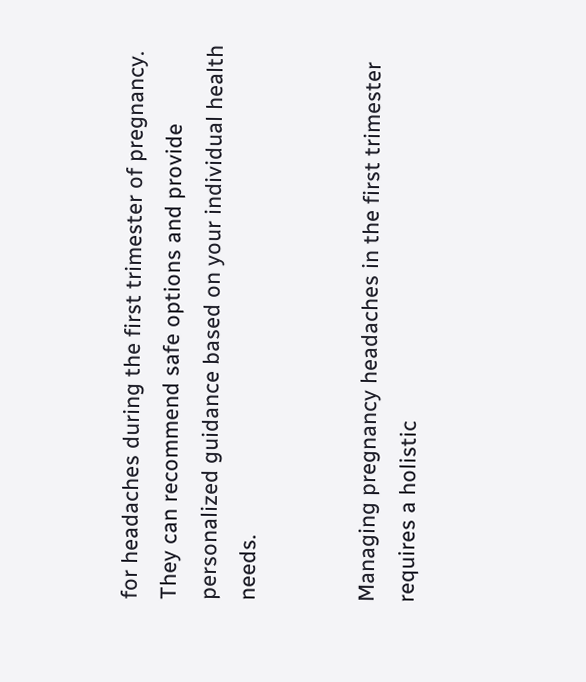for headaches during the first trimester of pregnancy. They can recommend safe options and provide personalized guidance based on your individual health needs.


Managing pregnancy headaches in the first trimester requires a holistic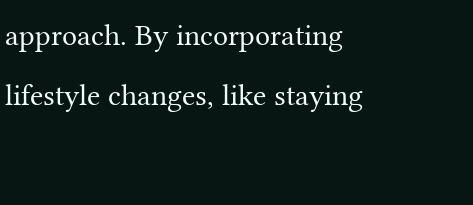approach. By incorporating lifestyle changes, like staying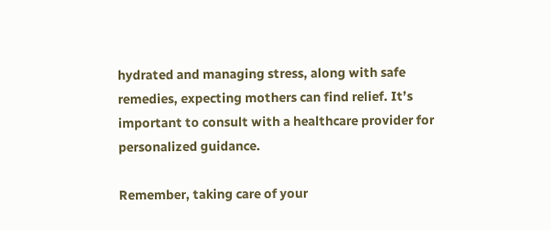hydrated and managing stress, along with safe remedies, expecting mothers can find relief. It’s important to consult with a healthcare provider for personalized guidance.

Remember, taking care of your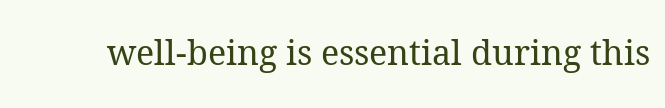well-being is essential during this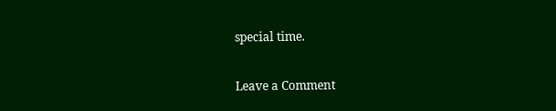special time.

Leave a Comment